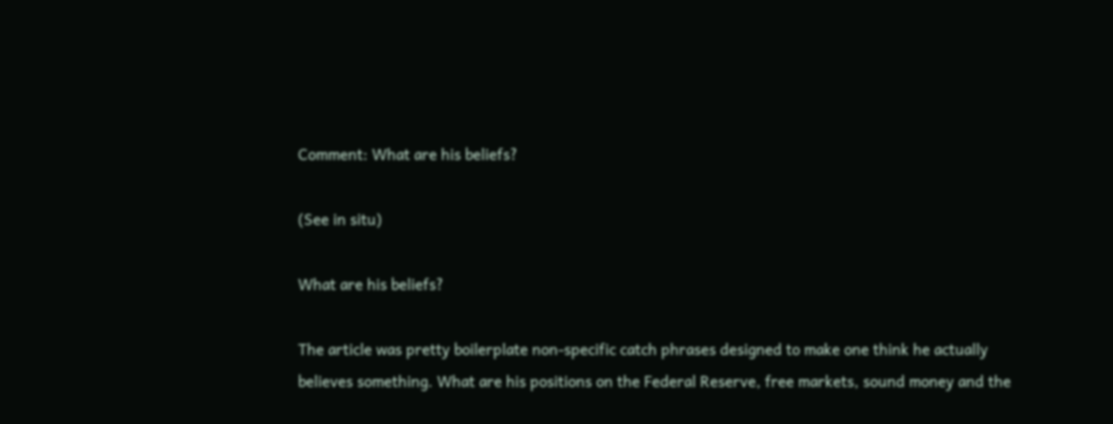Comment: What are his beliefs?

(See in situ)

What are his beliefs?

The article was pretty boilerplate non-specific catch phrases designed to make one think he actually believes something. What are his positions on the Federal Reserve, free markets, sound money and the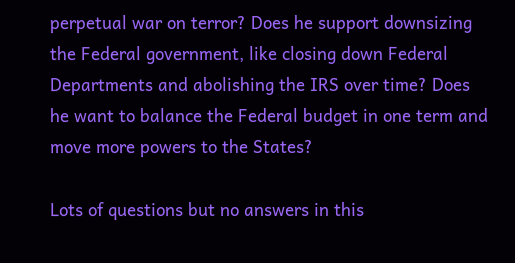perpetual war on terror? Does he support downsizing the Federal government, like closing down Federal Departments and abolishing the IRS over time? Does he want to balance the Federal budget in one term and move more powers to the States?

Lots of questions but no answers in this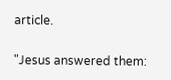article.

"Jesus answered them: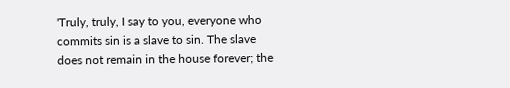'Truly, truly, I say to you, everyone who commits sin is a slave to sin. The slave does not remain in the house forever; the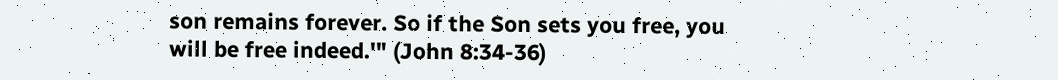son remains forever. So if the Son sets you free, you will be free indeed.'" (John 8:34-36)